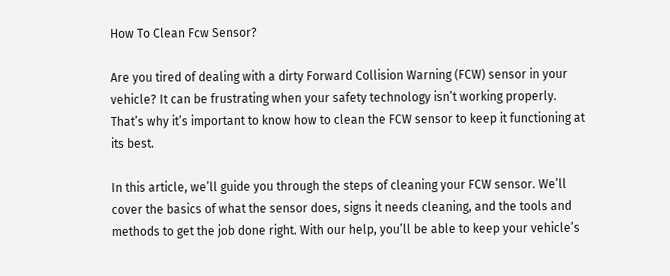How To Clean Fcw Sensor?

Are you tired of dealing with a dirty Forward Collision Warning (FCW) sensor in your vehicle? It can be frustrating when your safety technology isn’t working properly. That’s why it’s important to know how to clean the FCW sensor to keep it functioning at its best.

In this article, we’ll guide you through the steps of cleaning your FCW sensor. We’ll cover the basics of what the sensor does, signs it needs cleaning, and the tools and methods to get the job done right. With our help, you’ll be able to keep your vehicle’s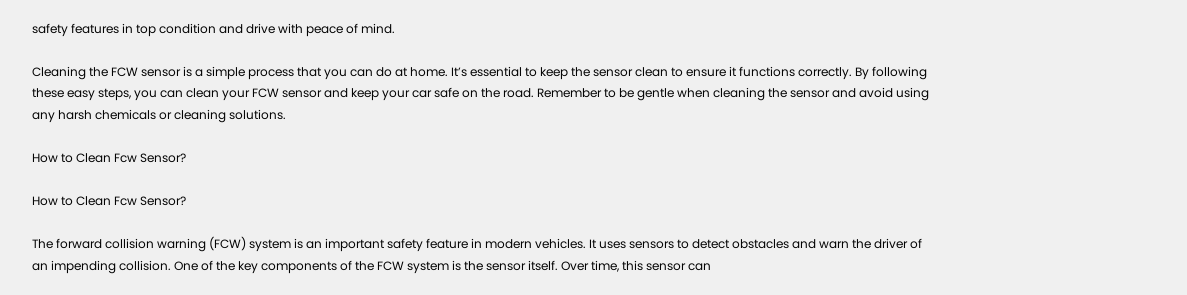safety features in top condition and drive with peace of mind.

Cleaning the FCW sensor is a simple process that you can do at home. It’s essential to keep the sensor clean to ensure it functions correctly. By following these easy steps, you can clean your FCW sensor and keep your car safe on the road. Remember to be gentle when cleaning the sensor and avoid using any harsh chemicals or cleaning solutions.

How to Clean Fcw Sensor?

How to Clean Fcw Sensor?

The forward collision warning (FCW) system is an important safety feature in modern vehicles. It uses sensors to detect obstacles and warn the driver of an impending collision. One of the key components of the FCW system is the sensor itself. Over time, this sensor can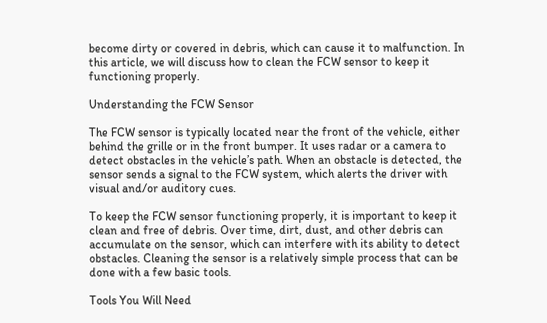become dirty or covered in debris, which can cause it to malfunction. In this article, we will discuss how to clean the FCW sensor to keep it functioning properly.

Understanding the FCW Sensor

The FCW sensor is typically located near the front of the vehicle, either behind the grille or in the front bumper. It uses radar or a camera to detect obstacles in the vehicle’s path. When an obstacle is detected, the sensor sends a signal to the FCW system, which alerts the driver with visual and/or auditory cues.

To keep the FCW sensor functioning properly, it is important to keep it clean and free of debris. Over time, dirt, dust, and other debris can accumulate on the sensor, which can interfere with its ability to detect obstacles. Cleaning the sensor is a relatively simple process that can be done with a few basic tools.

Tools You Will Need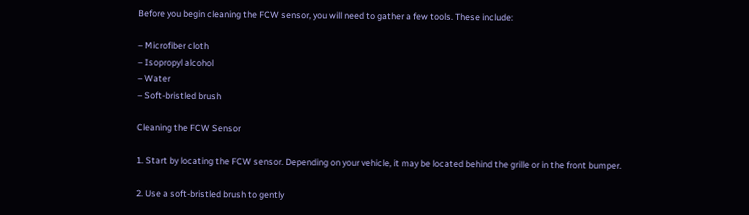Before you begin cleaning the FCW sensor, you will need to gather a few tools. These include:

– Microfiber cloth
– Isopropyl alcohol
– Water
– Soft-bristled brush

Cleaning the FCW Sensor

1. Start by locating the FCW sensor. Depending on your vehicle, it may be located behind the grille or in the front bumper.

2. Use a soft-bristled brush to gently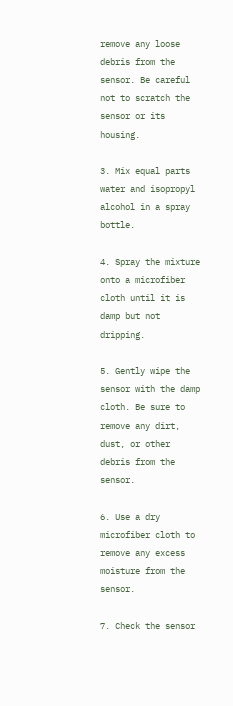remove any loose debris from the sensor. Be careful not to scratch the sensor or its housing.

3. Mix equal parts water and isopropyl alcohol in a spray bottle.

4. Spray the mixture onto a microfiber cloth until it is damp but not dripping.

5. Gently wipe the sensor with the damp cloth. Be sure to remove any dirt, dust, or other debris from the sensor.

6. Use a dry microfiber cloth to remove any excess moisture from the sensor.

7. Check the sensor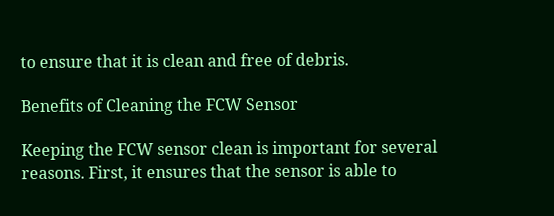to ensure that it is clean and free of debris.

Benefits of Cleaning the FCW Sensor

Keeping the FCW sensor clean is important for several reasons. First, it ensures that the sensor is able to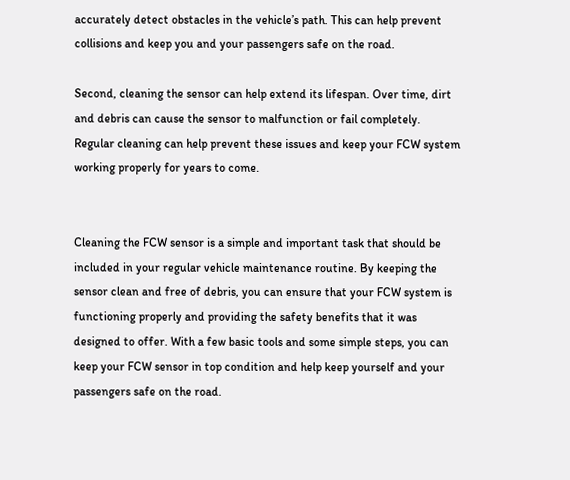accurately detect obstacles in the vehicle’s path. This can help prevent collisions and keep you and your passengers safe on the road.

Second, cleaning the sensor can help extend its lifespan. Over time, dirt and debris can cause the sensor to malfunction or fail completely. Regular cleaning can help prevent these issues and keep your FCW system working properly for years to come.


Cleaning the FCW sensor is a simple and important task that should be included in your regular vehicle maintenance routine. By keeping the sensor clean and free of debris, you can ensure that your FCW system is functioning properly and providing the safety benefits that it was designed to offer. With a few basic tools and some simple steps, you can keep your FCW sensor in top condition and help keep yourself and your passengers safe on the road.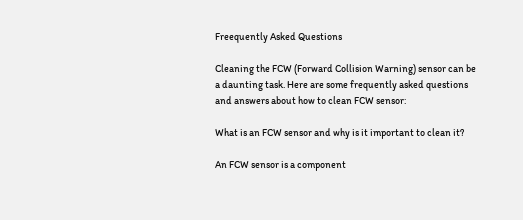Freequently Asked Questions

Cleaning the FCW (Forward Collision Warning) sensor can be a daunting task. Here are some frequently asked questions and answers about how to clean FCW sensor:

What is an FCW sensor and why is it important to clean it?

An FCW sensor is a component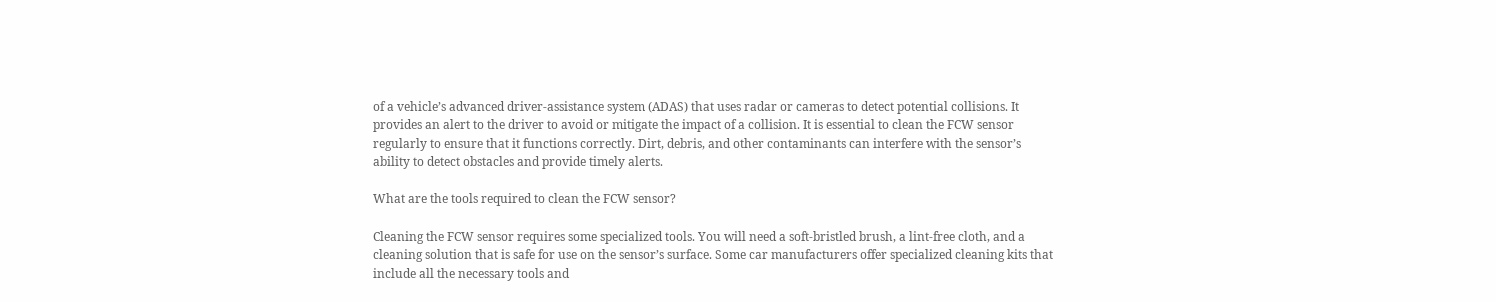of a vehicle’s advanced driver-assistance system (ADAS) that uses radar or cameras to detect potential collisions. It provides an alert to the driver to avoid or mitigate the impact of a collision. It is essential to clean the FCW sensor regularly to ensure that it functions correctly. Dirt, debris, and other contaminants can interfere with the sensor’s ability to detect obstacles and provide timely alerts.

What are the tools required to clean the FCW sensor?

Cleaning the FCW sensor requires some specialized tools. You will need a soft-bristled brush, a lint-free cloth, and a cleaning solution that is safe for use on the sensor’s surface. Some car manufacturers offer specialized cleaning kits that include all the necessary tools and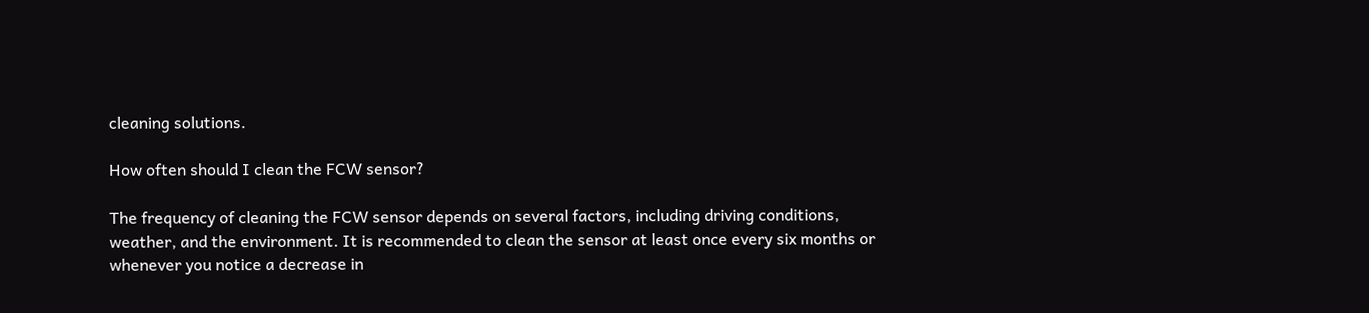cleaning solutions.

How often should I clean the FCW sensor?

The frequency of cleaning the FCW sensor depends on several factors, including driving conditions, weather, and the environment. It is recommended to clean the sensor at least once every six months or whenever you notice a decrease in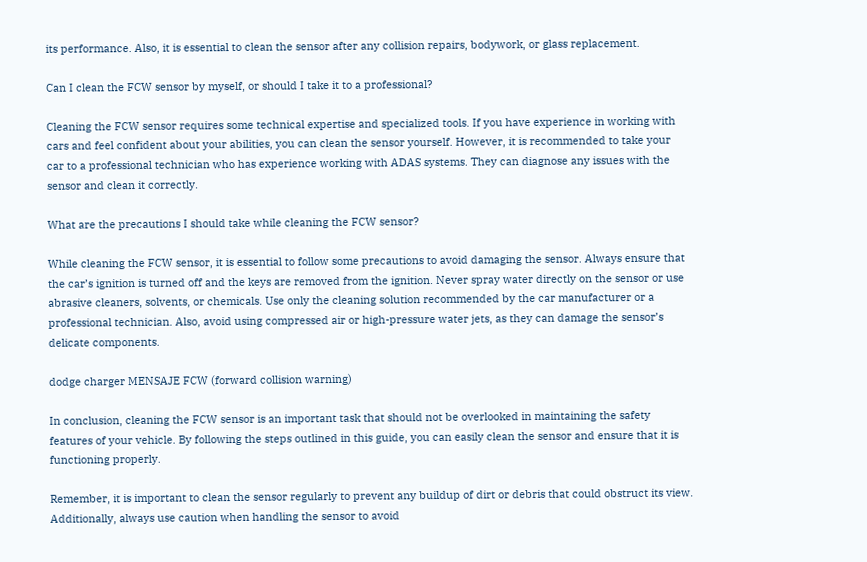its performance. Also, it is essential to clean the sensor after any collision repairs, bodywork, or glass replacement.

Can I clean the FCW sensor by myself, or should I take it to a professional?

Cleaning the FCW sensor requires some technical expertise and specialized tools. If you have experience in working with cars and feel confident about your abilities, you can clean the sensor yourself. However, it is recommended to take your car to a professional technician who has experience working with ADAS systems. They can diagnose any issues with the sensor and clean it correctly.

What are the precautions I should take while cleaning the FCW sensor?

While cleaning the FCW sensor, it is essential to follow some precautions to avoid damaging the sensor. Always ensure that the car’s ignition is turned off and the keys are removed from the ignition. Never spray water directly on the sensor or use abrasive cleaners, solvents, or chemicals. Use only the cleaning solution recommended by the car manufacturer or a professional technician. Also, avoid using compressed air or high-pressure water jets, as they can damage the sensor’s delicate components.

dodge charger MENSAJE FCW (forward collision warning)

In conclusion, cleaning the FCW sensor is an important task that should not be overlooked in maintaining the safety features of your vehicle. By following the steps outlined in this guide, you can easily clean the sensor and ensure that it is functioning properly.

Remember, it is important to clean the sensor regularly to prevent any buildup of dirt or debris that could obstruct its view. Additionally, always use caution when handling the sensor to avoid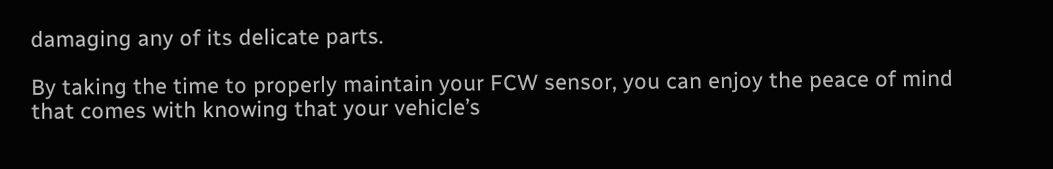damaging any of its delicate parts.

By taking the time to properly maintain your FCW sensor, you can enjoy the peace of mind that comes with knowing that your vehicle’s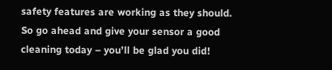safety features are working as they should. So go ahead and give your sensor a good cleaning today – you’ll be glad you did!